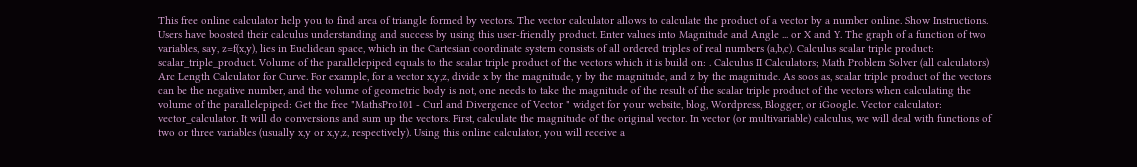This free online calculator help you to find area of triangle formed by vectors. The vector calculator allows to calculate the product of a vector by a number online. Show Instructions. Users have boosted their calculus understanding and success by using this user-friendly product. Enter values into Magnitude and Angle ... or X and Y. The graph of a function of two variables, say, z=f(x,y), lies in Euclidean space, which in the Cartesian coordinate system consists of all ordered triples of real numbers (a,b,c). Calculus scalar triple product: scalar_triple_product. Volume of the parallelepiped equals to the scalar triple product of the vectors which it is build on: . Calculus II Calculators; Math Problem Solver (all calculators) Arc Length Calculator for Curve. For example, for a vector x,y,z, divide x by the magnitude, y by the magnitude, and z by the magnitude. As soos as, scalar triple product of the vectors can be the negative number, and the volume of geometric body is not, one needs to take the magnitude of the result of the scalar triple product of the vectors when calculating the volume of the parallelepiped: Get the free "MathsPro101 - Curl and Divergence of Vector " widget for your website, blog, Wordpress, Blogger, or iGoogle. Vector calculator: vector_calculator. It will do conversions and sum up the vectors. First, calculate the magnitude of the original vector. In vector (or multivariable) calculus, we will deal with functions of two or three variables (usually x,y or x,y,z, respectively). Using this online calculator, you will receive a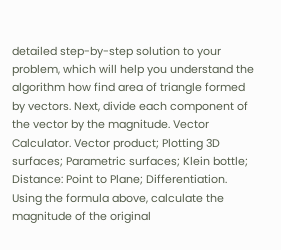detailed step-by-step solution to your problem, which will help you understand the algorithm how find area of triangle formed by vectors. Next, divide each component of the vector by the magnitude. Vector Calculator. Vector product; Plotting 3D surfaces; Parametric surfaces; Klein bottle; Distance: Point to Plane; Differentiation. Using the formula above, calculate the magnitude of the original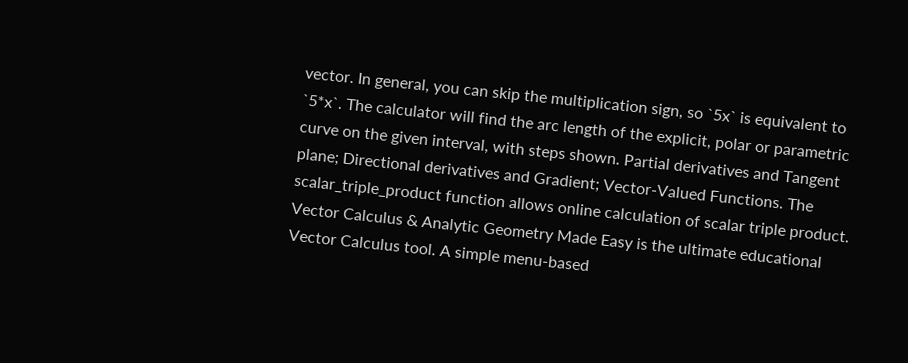vector. In general, you can skip the multiplication sign, so `5x` is equivalent to `5*x`. The calculator will find the arc length of the explicit, polar or parametric curve on the given interval, with steps shown. Partial derivatives and Tangent plane; Directional derivatives and Gradient; Vector-Valued Functions. The scalar_triple_product function allows online calculation of scalar triple product. Vector Calculus & Analytic Geometry Made Easy is the ultimate educational Vector Calculus tool. A simple menu-based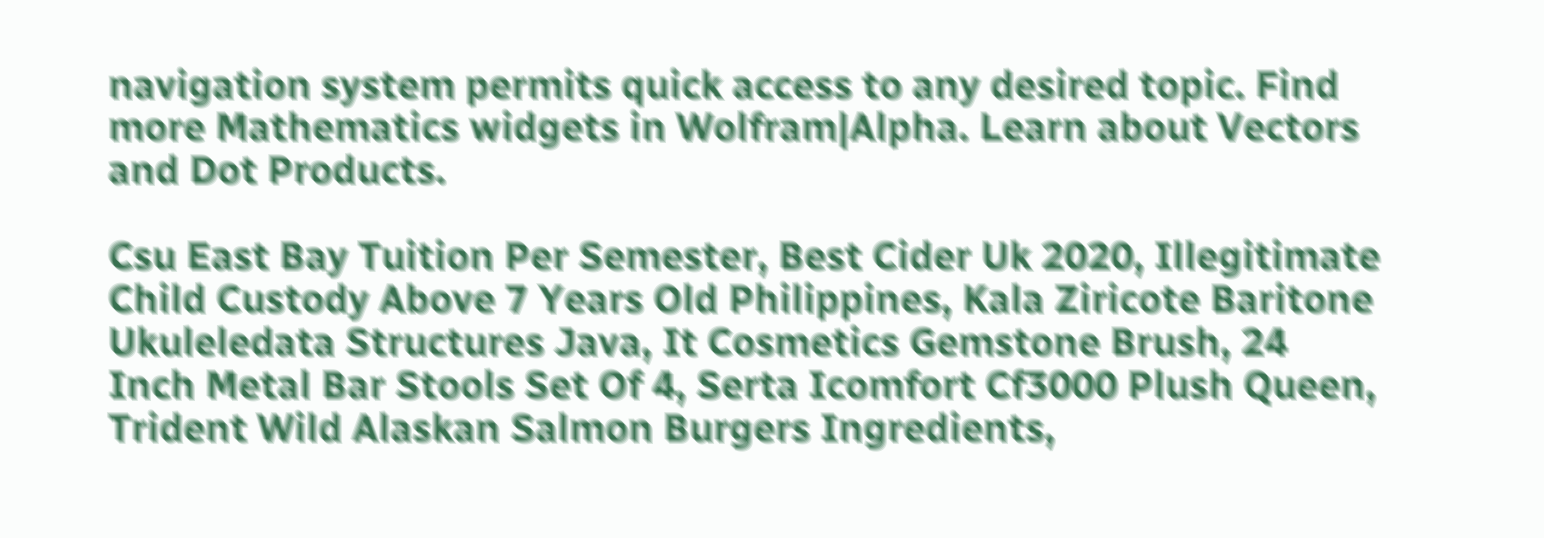navigation system permits quick access to any desired topic. Find more Mathematics widgets in Wolfram|Alpha. Learn about Vectors and Dot Products.

Csu East Bay Tuition Per Semester, Best Cider Uk 2020, Illegitimate Child Custody Above 7 Years Old Philippines, Kala Ziricote Baritone Ukuleledata Structures Java, It Cosmetics Gemstone Brush, 24 Inch Metal Bar Stools Set Of 4, Serta Icomfort Cf3000 Plush Queen, Trident Wild Alaskan Salmon Burgers Ingredients,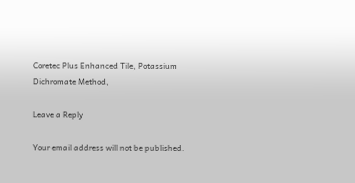Coretec Plus Enhanced Tile, Potassium Dichromate Method,

Leave a Reply

Your email address will not be published.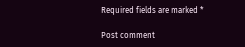Required fields are marked *

Post comment